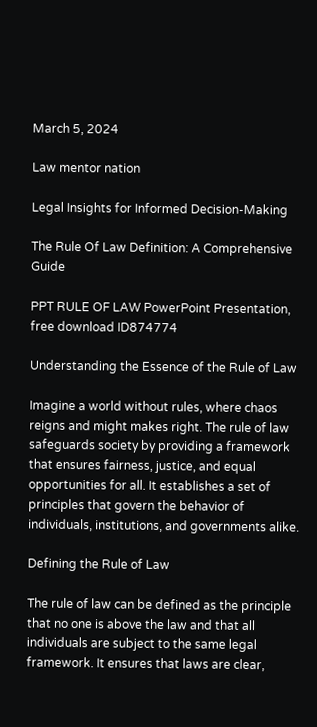March 5, 2024

Law mentor nation

Legal Insights for Informed Decision-Making

The Rule Of Law Definition: A Comprehensive Guide

PPT RULE OF LAW PowerPoint Presentation, free download ID874774

Understanding the Essence of the Rule of Law

Imagine a world without rules, where chaos reigns and might makes right. The rule of law safeguards society by providing a framework that ensures fairness, justice, and equal opportunities for all. It establishes a set of principles that govern the behavior of individuals, institutions, and governments alike.

Defining the Rule of Law

The rule of law can be defined as the principle that no one is above the law and that all individuals are subject to the same legal framework. It ensures that laws are clear,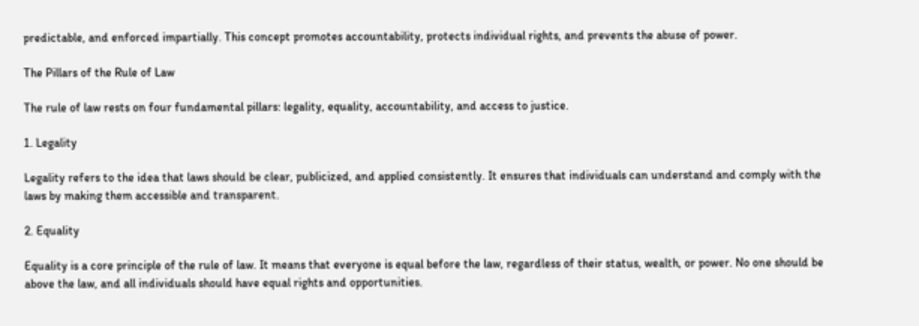predictable, and enforced impartially. This concept promotes accountability, protects individual rights, and prevents the abuse of power.

The Pillars of the Rule of Law

The rule of law rests on four fundamental pillars: legality, equality, accountability, and access to justice.

1. Legality

Legality refers to the idea that laws should be clear, publicized, and applied consistently. It ensures that individuals can understand and comply with the laws by making them accessible and transparent.

2. Equality

Equality is a core principle of the rule of law. It means that everyone is equal before the law, regardless of their status, wealth, or power. No one should be above the law, and all individuals should have equal rights and opportunities.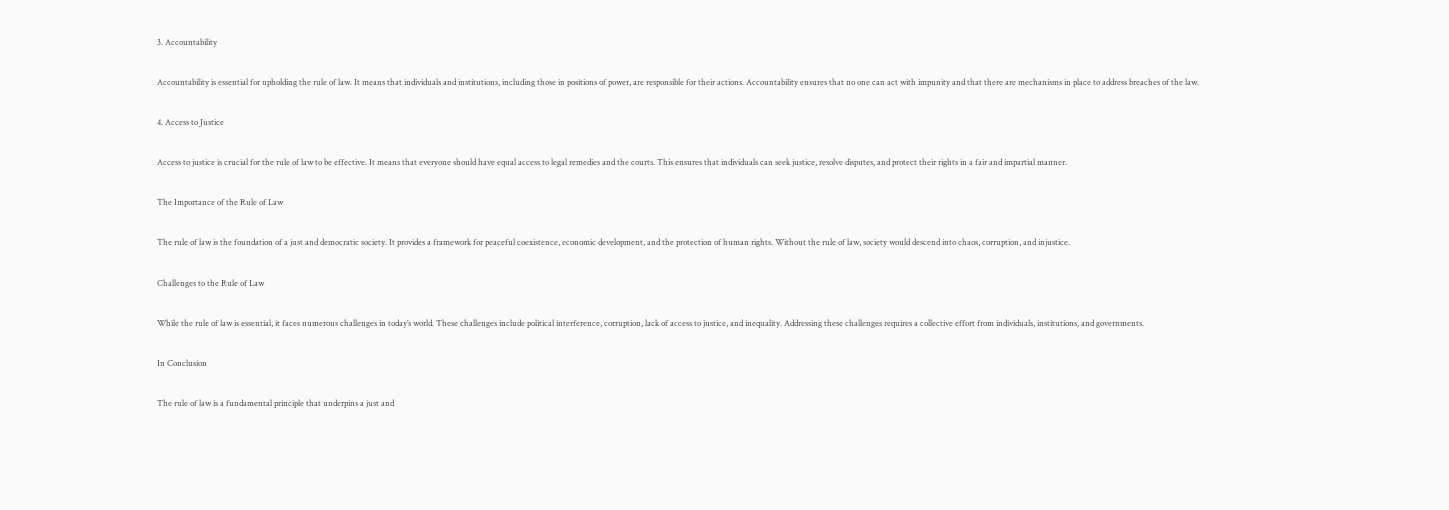3. Accountability

Accountability is essential for upholding the rule of law. It means that individuals and institutions, including those in positions of power, are responsible for their actions. Accountability ensures that no one can act with impunity and that there are mechanisms in place to address breaches of the law.

4. Access to Justice

Access to justice is crucial for the rule of law to be effective. It means that everyone should have equal access to legal remedies and the courts. This ensures that individuals can seek justice, resolve disputes, and protect their rights in a fair and impartial manner.

The Importance of the Rule of Law

The rule of law is the foundation of a just and democratic society. It provides a framework for peaceful coexistence, economic development, and the protection of human rights. Without the rule of law, society would descend into chaos, corruption, and injustice.

Challenges to the Rule of Law

While the rule of law is essential, it faces numerous challenges in today’s world. These challenges include political interference, corruption, lack of access to justice, and inequality. Addressing these challenges requires a collective effort from individuals, institutions, and governments.

In Conclusion

The rule of law is a fundamental principle that underpins a just and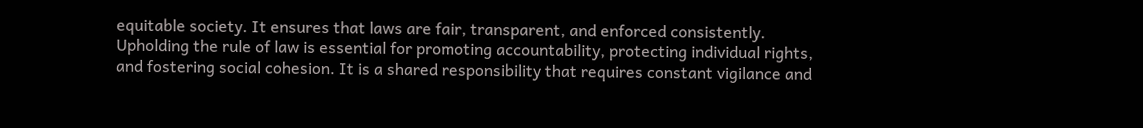equitable society. It ensures that laws are fair, transparent, and enforced consistently. Upholding the rule of law is essential for promoting accountability, protecting individual rights, and fostering social cohesion. It is a shared responsibility that requires constant vigilance and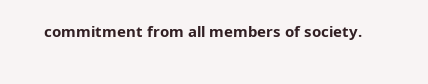commitment from all members of society.